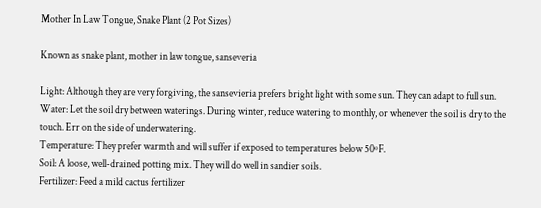Mother In Law Tongue, Snake Plant (2 Pot Sizes)

Known as snake plant, mother in law tongue, sanseveria

Light: Although they are very forgiving, the sansevieria prefers bright light with some sun. They can adapt to full sun.
Water: Let the soil dry between waterings. During winter, reduce watering to monthly, or whenever the soil is dry to the touch. Err on the side of underwatering.
Temperature: They prefer warmth and will suffer if exposed to temperatures below 50ºF.
Soil: A loose, well-drained potting mix. They will do well in sandier soils.
Fertilizer: Feed a mild cactus fertilizer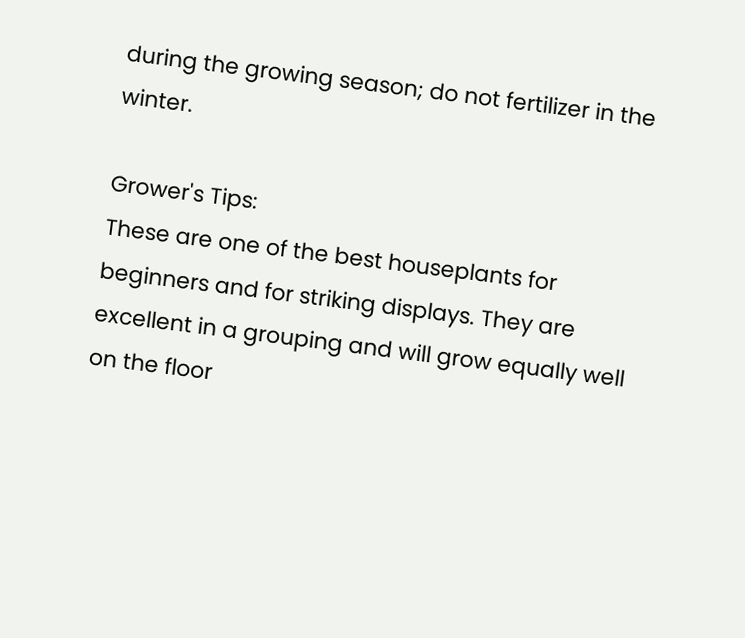during the growing season; do not fertilizer in the winter.

Grower's Tips:
These are one of the best houseplants for beginners and for striking displays. They are excellent in a grouping and will grow equally well on the floor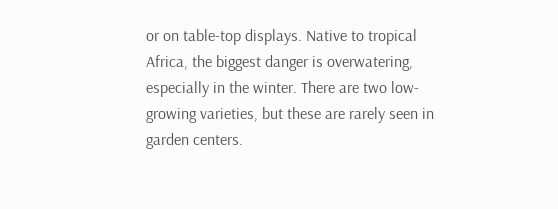or on table-top displays. Native to tropical Africa, the biggest danger is overwatering, especially in the winter. There are two low-growing varieties, but these are rarely seen in garden centers.